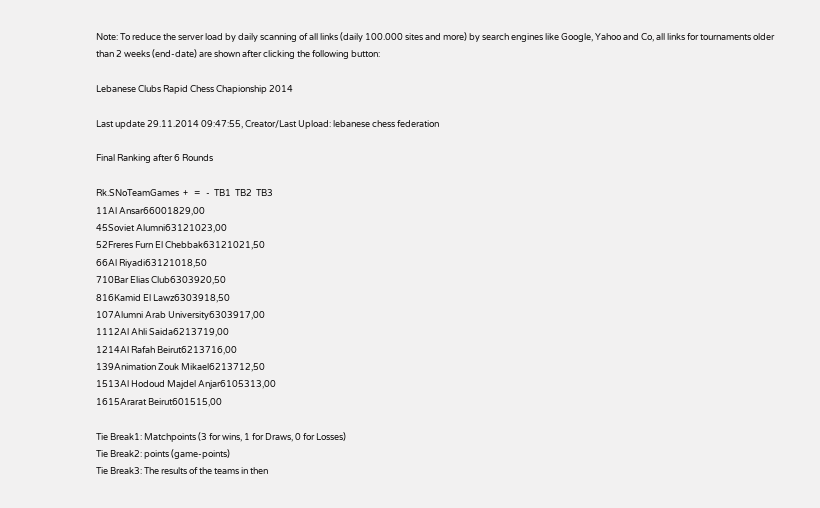Note: To reduce the server load by daily scanning of all links (daily 100.000 sites and more) by search engines like Google, Yahoo and Co, all links for tournaments older than 2 weeks (end-date) are shown after clicking the following button:

Lebanese Clubs Rapid Chess Chapionship 2014

Last update 29.11.2014 09:47:55, Creator/Last Upload: lebanese chess federation

Final Ranking after 6 Rounds

Rk.SNoTeamGames  +   =   -  TB1  TB2  TB3
11Al Ansar66001829,00
45Soviet Alumni63121023,00
52Freres Furn El Chebbak63121021,50
66Al Riyadi63121018,50
710Bar Elias Club6303920,50
816Kamid El Lawz6303918,50
107Alumni Arab University6303917,00
1112Al Ahli Saida6213719,00
1214Al Rafah Beirut6213716,00
139Animation Zouk Mikael6213712,50
1513Al Hodoud Majdel Anjar6105313,00
1615Ararat Beirut601515,00

Tie Break1: Matchpoints (3 for wins, 1 for Draws, 0 for Losses)
Tie Break2: points (game-points)
Tie Break3: The results of the teams in then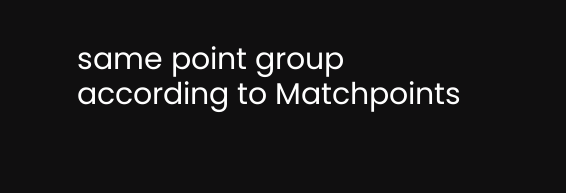same point group according to Matchpoints